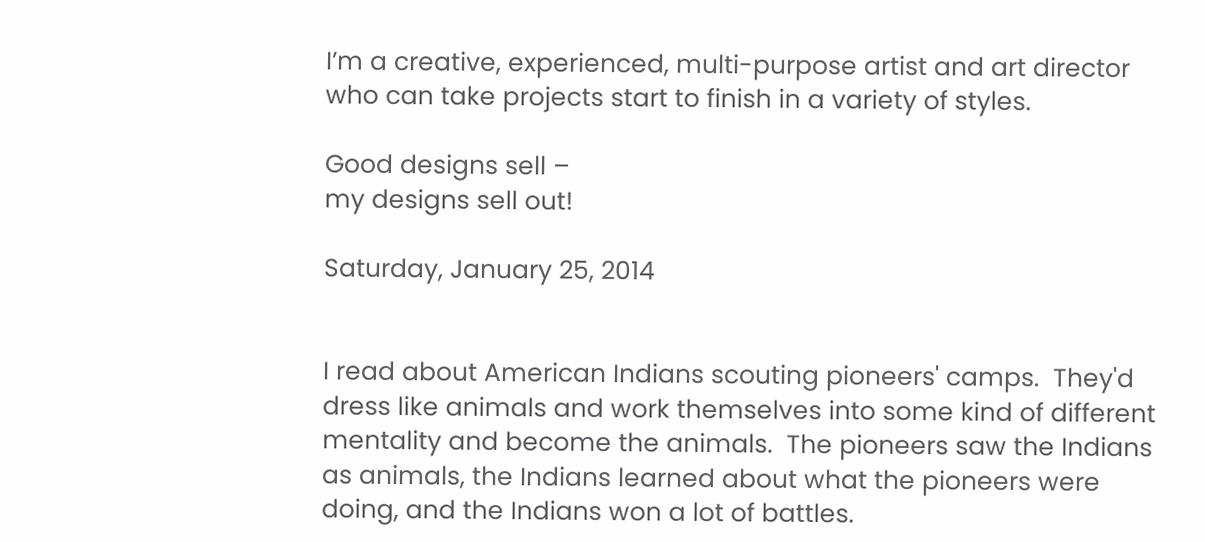I’m a creative, experienced, multi-purpose artist and art director
who can take projects start to finish in a variety of styles.

Good designs sell –
my designs sell out!

Saturday, January 25, 2014


I read about American Indians scouting pioneers' camps.  They'd dress like animals and work themselves into some kind of different mentality and become the animals.  The pioneers saw the Indians as animals, the Indians learned about what the pioneers were doing, and the Indians won a lot of battles.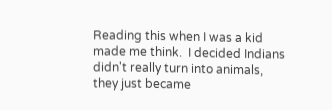Reading this when I was a kid made me think.  I decided Indians didn't really turn into animals, they just became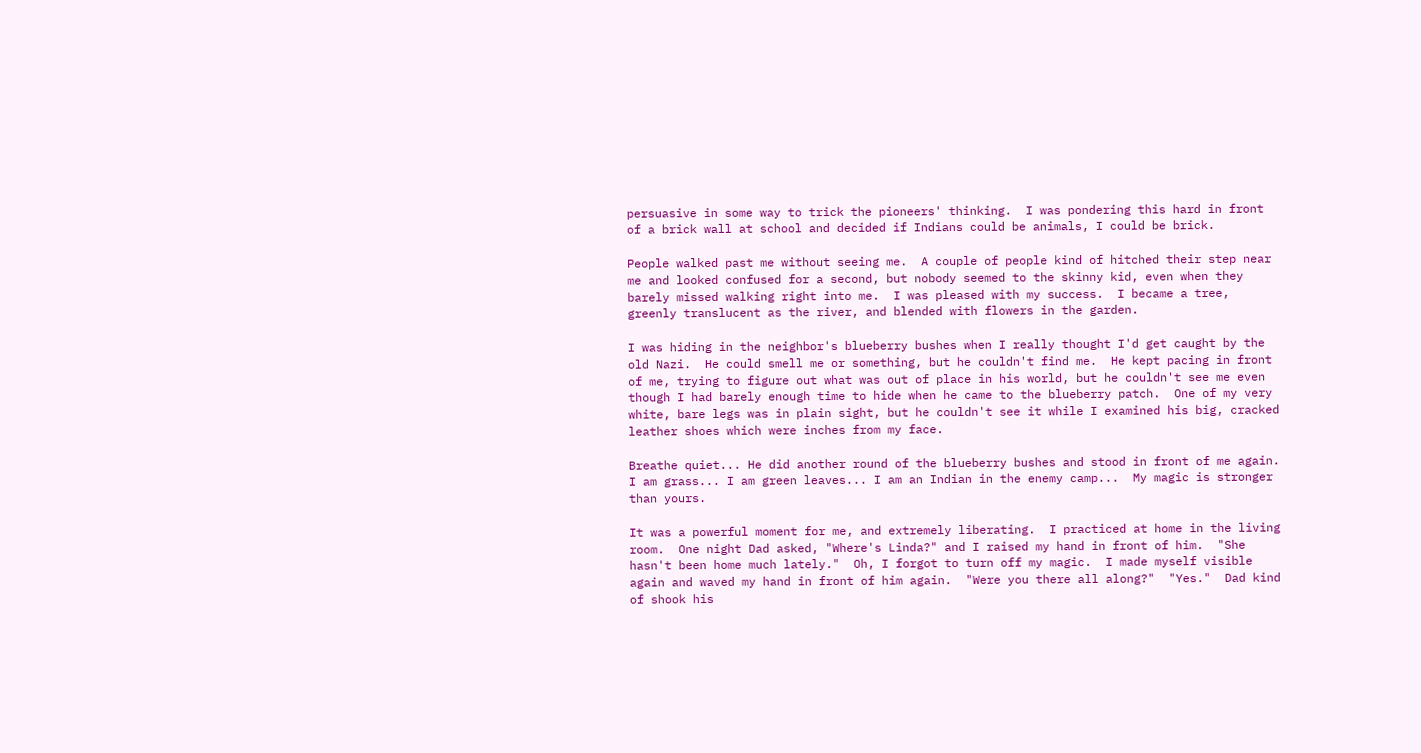persuasive in some way to trick the pioneers' thinking.  I was pondering this hard in front of a brick wall at school and decided if Indians could be animals, I could be brick.

People walked past me without seeing me.  A couple of people kind of hitched their step near me and looked confused for a second, but nobody seemed to the skinny kid, even when they barely missed walking right into me.  I was pleased with my success.  I became a tree, greenly translucent as the river, and blended with flowers in the garden.

I was hiding in the neighbor's blueberry bushes when I really thought I'd get caught by the old Nazi.  He could smell me or something, but he couldn't find me.  He kept pacing in front of me, trying to figure out what was out of place in his world, but he couldn't see me even though I had barely enough time to hide when he came to the blueberry patch.  One of my very white, bare legs was in plain sight, but he couldn't see it while I examined his big, cracked leather shoes which were inches from my face.

Breathe quiet... He did another round of the blueberry bushes and stood in front of me again.  I am grass... I am green leaves... I am an Indian in the enemy camp...  My magic is stronger than yours.

It was a powerful moment for me, and extremely liberating.  I practiced at home in the living room.  One night Dad asked, "Where's Linda?" and I raised my hand in front of him.  "She hasn't been home much lately."  Oh, I forgot to turn off my magic.  I made myself visible again and waved my hand in front of him again.  "Were you there all along?"  "Yes."  Dad kind of shook his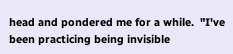head and pondered me for a while.  "I've been practicing being invisible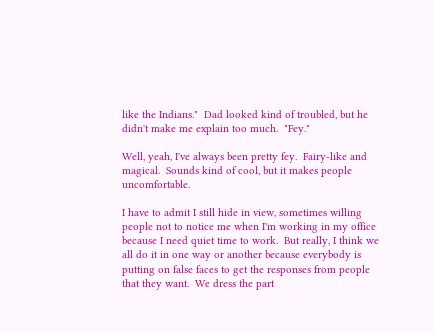like the Indians."  Dad looked kind of troubled, but he didn't make me explain too much.  "Fey."

Well, yeah, I've always been pretty fey.  Fairy-like and magical.  Sounds kind of cool, but it makes people uncomfortable.

I have to admit I still hide in view, sometimes willing people not to notice me when I'm working in my office because I need quiet time to work.  But really, I think we all do it in one way or another because everybody is putting on false faces to get the responses from people that they want.  We dress the part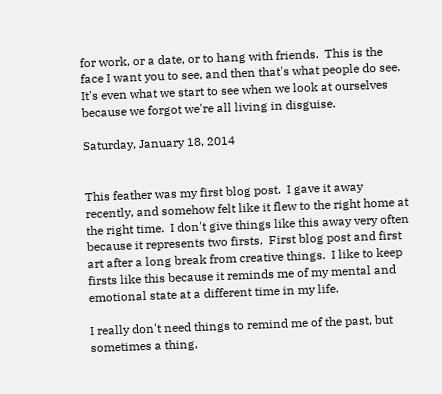for work, or a date, or to hang with friends.  This is the face I want you to see, and then that's what people do see.  It's even what we start to see when we look at ourselves because we forgot we're all living in disguise.

Saturday, January 18, 2014


This feather was my first blog post.  I gave it away recently, and somehow felt like it flew to the right home at the right time.  I don't give things like this away very often because it represents two firsts.  First blog post and first art after a long break from creative things.  I like to keep firsts like this because it reminds me of my mental and emotional state at a different time in my life.

I really don't need things to remind me of the past, but sometimes a thing,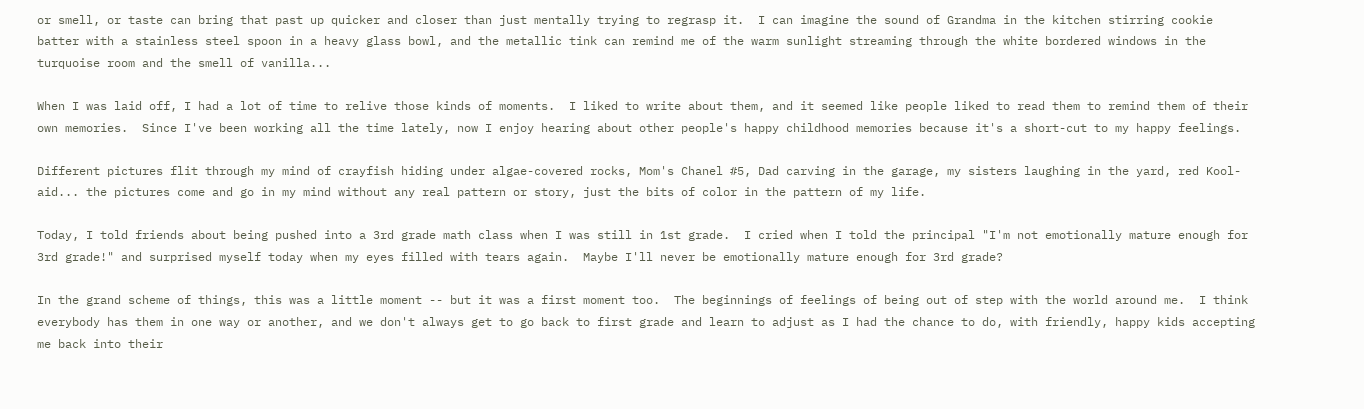or smell, or taste can bring that past up quicker and closer than just mentally trying to regrasp it.  I can imagine the sound of Grandma in the kitchen stirring cookie batter with a stainless steel spoon in a heavy glass bowl, and the metallic tink can remind me of the warm sunlight streaming through the white bordered windows in the turquoise room and the smell of vanilla...

When I was laid off, I had a lot of time to relive those kinds of moments.  I liked to write about them, and it seemed like people liked to read them to remind them of their own memories.  Since I've been working all the time lately, now I enjoy hearing about other people's happy childhood memories because it's a short-cut to my happy feelings.

Different pictures flit through my mind of crayfish hiding under algae-covered rocks, Mom's Chanel #5, Dad carving in the garage, my sisters laughing in the yard, red Kool-aid... the pictures come and go in my mind without any real pattern or story, just the bits of color in the pattern of my life.

Today, I told friends about being pushed into a 3rd grade math class when I was still in 1st grade.  I cried when I told the principal "I'm not emotionally mature enough for 3rd grade!" and surprised myself today when my eyes filled with tears again.  Maybe I'll never be emotionally mature enough for 3rd grade?

In the grand scheme of things, this was a little moment -- but it was a first moment too.  The beginnings of feelings of being out of step with the world around me.  I think everybody has them in one way or another, and we don't always get to go back to first grade and learn to adjust as I had the chance to do, with friendly, happy kids accepting me back into their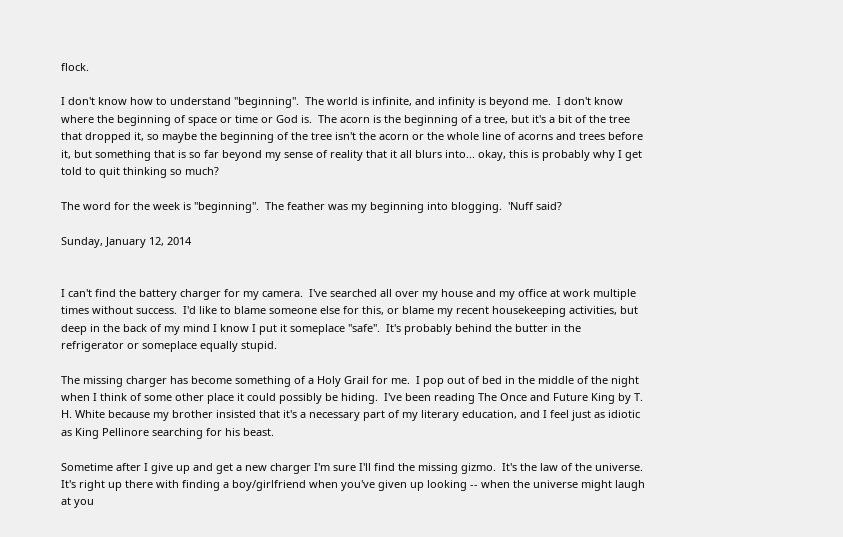flock.

I don't know how to understand "beginning".  The world is infinite, and infinity is beyond me.  I don't know where the beginning of space or time or God is.  The acorn is the beginning of a tree, but it's a bit of the tree that dropped it, so maybe the beginning of the tree isn't the acorn or the whole line of acorns and trees before it, but something that is so far beyond my sense of reality that it all blurs into... okay, this is probably why I get told to quit thinking so much?

The word for the week is "beginning".  The feather was my beginning into blogging.  'Nuff said?

Sunday, January 12, 2014


I can't find the battery charger for my camera.  I've searched all over my house and my office at work multiple times without success.  I'd like to blame someone else for this, or blame my recent housekeeping activities, but deep in the back of my mind I know I put it someplace "safe".  It's probably behind the butter in the refrigerator or someplace equally stupid.

The missing charger has become something of a Holy Grail for me.  I pop out of bed in the middle of the night when I think of some other place it could possibly be hiding.  I've been reading The Once and Future King by T. H. White because my brother insisted that it's a necessary part of my literary education, and I feel just as idiotic as King Pellinore searching for his beast.

Sometime after I give up and get a new charger I'm sure I'll find the missing gizmo.  It's the law of the universe.  It's right up there with finding a boy/girlfriend when you've given up looking -- when the universe might laugh at you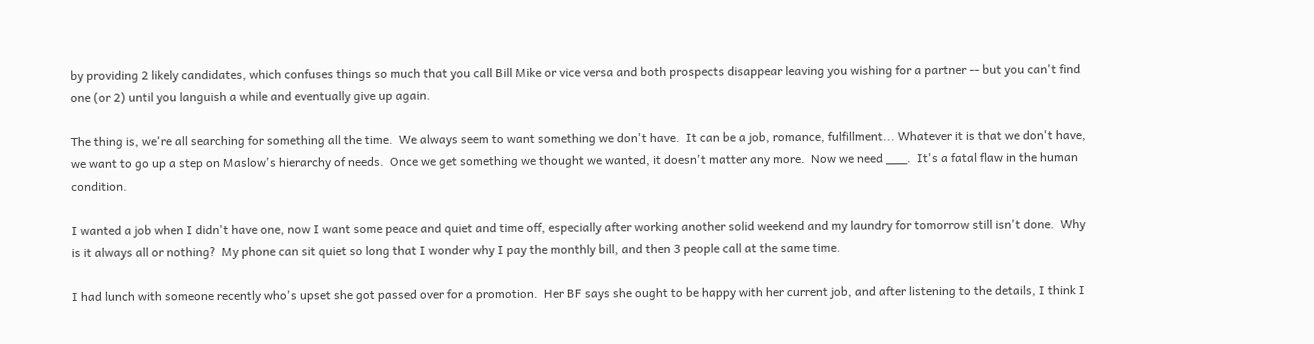by providing 2 likely candidates, which confuses things so much that you call Bill Mike or vice versa and both prospects disappear leaving you wishing for a partner -- but you can't find one (or 2) until you languish a while and eventually give up again.

The thing is, we're all searching for something all the time.  We always seem to want something we don't have.  It can be a job, romance, fulfillment... Whatever it is that we don't have, we want to go up a step on Maslow's hierarchy of needs.  Once we get something we thought we wanted, it doesn't matter any more.  Now we need ___.  It's a fatal flaw in the human condition.

I wanted a job when I didn't have one, now I want some peace and quiet and time off, especially after working another solid weekend and my laundry for tomorrow still isn't done.  Why is it always all or nothing?  My phone can sit quiet so long that I wonder why I pay the monthly bill, and then 3 people call at the same time.

I had lunch with someone recently who's upset she got passed over for a promotion.  Her BF says she ought to be happy with her current job, and after listening to the details, I think I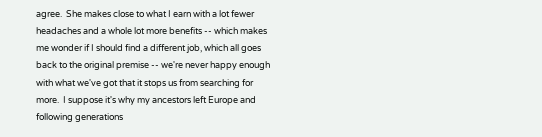agree.  She makes close to what I earn with a lot fewer headaches and a whole lot more benefits -- which makes me wonder if I should find a different job, which all goes back to the original premise -- we're never happy enough with what we've got that it stops us from searching for more.  I suppose it's why my ancestors left Europe and following generations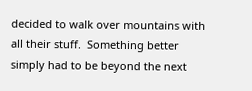decided to walk over mountains with all their stuff.  Something better simply had to be beyond the next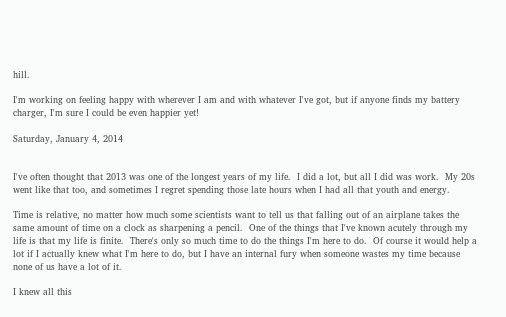hill.

I'm working on feeling happy with wherever I am and with whatever I've got, but if anyone finds my battery charger, I'm sure I could be even happier yet!

Saturday, January 4, 2014


I've often thought that 2013 was one of the longest years of my life.  I did a lot, but all I did was work.  My 20s went like that too, and sometimes I regret spending those late hours when I had all that youth and energy.

Time is relative, no matter how much some scientists want to tell us that falling out of an airplane takes the same amount of time on a clock as sharpening a pencil.  One of the things that I've known acutely through my life is that my life is finite.  There's only so much time to do the things I'm here to do.  Of course it would help a lot if I actually knew what I'm here to do, but I have an internal fury when someone wastes my time because none of us have a lot of it.

I knew all this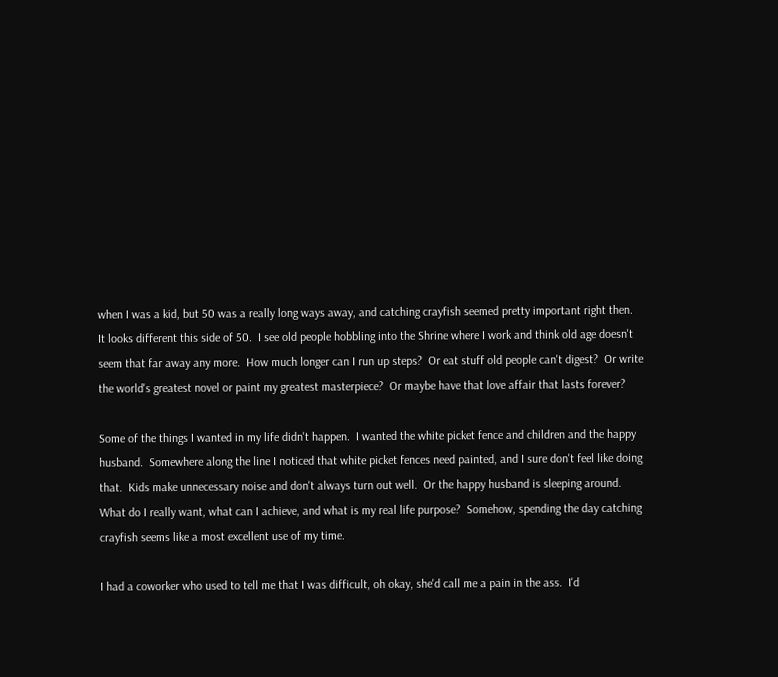when I was a kid, but 50 was a really long ways away, and catching crayfish seemed pretty important right then.  It looks different this side of 50.  I see old people hobbling into the Shrine where I work and think old age doesn't seem that far away any more.  How much longer can I run up steps?  Or eat stuff old people can't digest?  Or write the world's greatest novel or paint my greatest masterpiece?  Or maybe have that love affair that lasts forever?

Some of the things I wanted in my life didn't happen.  I wanted the white picket fence and children and the happy husband.  Somewhere along the line I noticed that white picket fences need painted, and I sure don't feel like doing that.  Kids make unnecessary noise and don't always turn out well.  Or the happy husband is sleeping around.  What do I really want, what can I achieve, and what is my real life purpose?  Somehow, spending the day catching crayfish seems like a most excellent use of my time.

I had a coworker who used to tell me that I was difficult, oh okay, she'd call me a pain in the ass.  I'd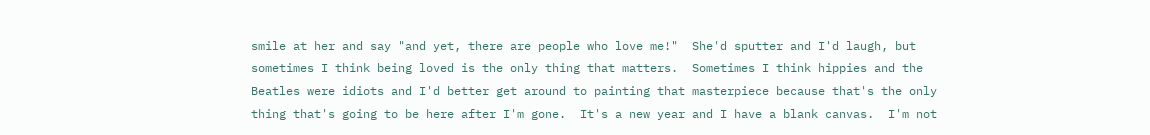smile at her and say "and yet, there are people who love me!"  She'd sputter and I'd laugh, but sometimes I think being loved is the only thing that matters.  Sometimes I think hippies and the Beatles were idiots and I'd better get around to painting that masterpiece because that's the only thing that's going to be here after I'm gone.  It's a new year and I have a blank canvas.  I'm not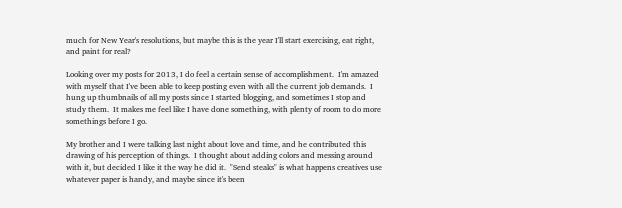much for New Year's resolutions, but maybe this is the year I'll start exercising, eat right, and paint for real?

Looking over my posts for 2013, I do feel a certain sense of accomplishment.  I'm amazed with myself that I've been able to keep posting even with all the current job demands.  I hung up thumbnails of all my posts since I started blogging, and sometimes I stop and study them.  It makes me feel like I have done something, with plenty of room to do more somethings before I go.

My brother and I were talking last night about love and time, and he contributed this drawing of his perception of things.  I thought about adding colors and messing around with it, but decided I like it the way he did it.  "Send steaks" is what happens creatives use whatever paper is handy, and maybe since it's been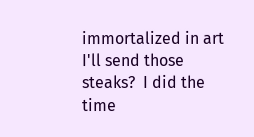immortalized in art I'll send those steaks?  I did the time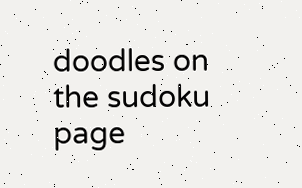doodles on the sudoku page